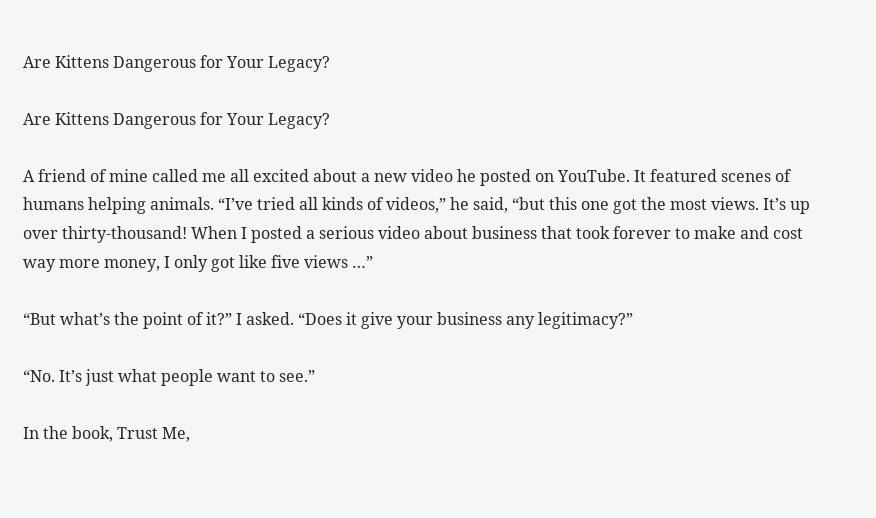Are Kittens Dangerous for Your Legacy?

Are Kittens Dangerous for Your Legacy?

A friend of mine called me all excited about a new video he posted on YouTube. It featured scenes of humans helping animals. “I’ve tried all kinds of videos,” he said, “but this one got the most views. It’s up over thirty-thousand! When I posted a serious video about business that took forever to make and cost way more money, I only got like five views …”

“But what’s the point of it?” I asked. “Does it give your business any legitimacy?”

“No. It’s just what people want to see.”

In the book, Trust Me,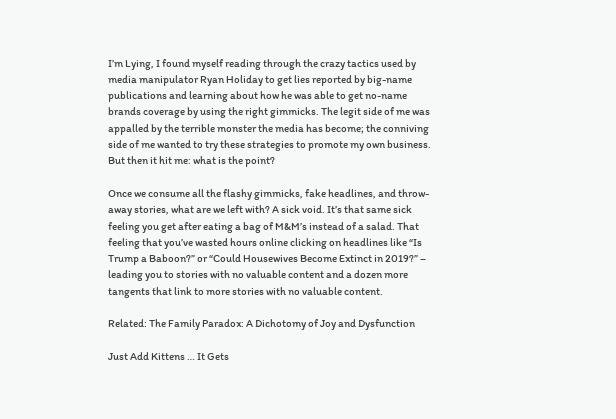I’m Lying, I found myself reading through the crazy tactics used by media manipulator Ryan Holiday to get lies reported by big-name publications and learning about how he was able to get no-name brands coverage by using the right gimmicks. The legit side of me was appalled by the terrible monster the media has become; the conniving side of me wanted to try these strategies to promote my own business. But then it hit me: what is the point?

Once we consume all the flashy gimmicks, fake headlines, and throw-away stories, what are we left with? A sick void. It’s that same sick feeling you get after eating a bag of M&M’s instead of a salad. That feeling that you’ve wasted hours online clicking on headlines like “Is Trump a Baboon?” or “Could Housewives Become Extinct in 2019?” – leading you to stories with no valuable content and a dozen more tangents that link to more stories with no valuable content.

Related: The Family Paradox: A Dichotomy of Joy and Dysfunction

Just Add Kittens … It Gets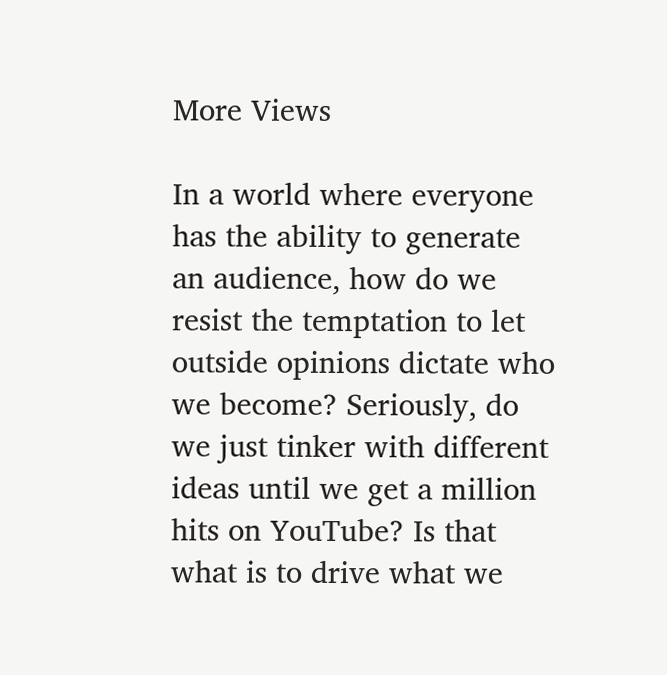More Views

In a world where everyone has the ability to generate an audience, how do we resist the temptation to let outside opinions dictate who we become? Seriously, do we just tinker with different ideas until we get a million hits on YouTube? Is that what is to drive what we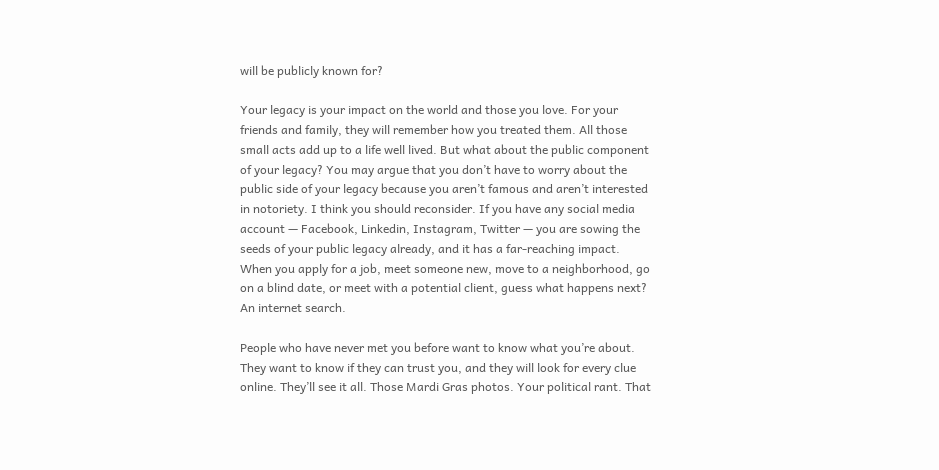will be publicly known for?

Your legacy is your impact on the world and those you love. For your friends and family, they will remember how you treated them. All those small acts add up to a life well lived. But what about the public component of your legacy? You may argue that you don’t have to worry about the public side of your legacy because you aren’t famous and aren’t interested in notoriety. I think you should reconsider. If you have any social media account — Facebook, Linkedin, Instagram, Twitter — you are sowing the seeds of your public legacy already, and it has a far-reaching impact. When you apply for a job, meet someone new, move to a neighborhood, go on a blind date, or meet with a potential client, guess what happens next? An internet search.

People who have never met you before want to know what you’re about. They want to know if they can trust you, and they will look for every clue online. They’ll see it all. Those Mardi Gras photos. Your political rant. That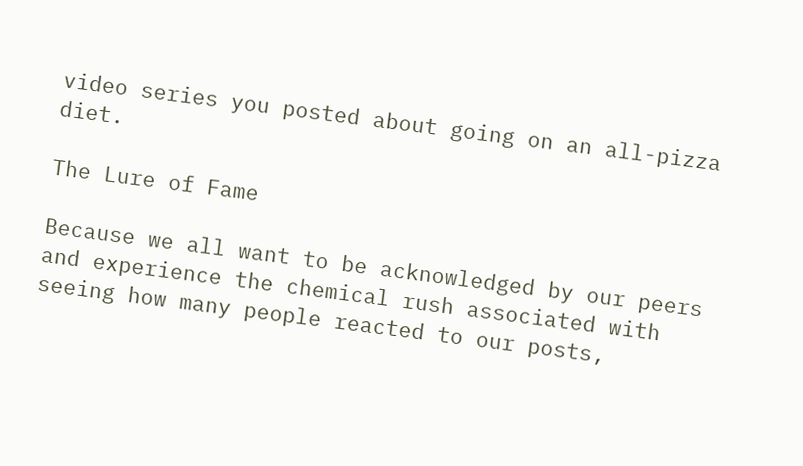video series you posted about going on an all-pizza diet.

The Lure of Fame

Because we all want to be acknowledged by our peers and experience the chemical rush associated with seeing how many people reacted to our posts,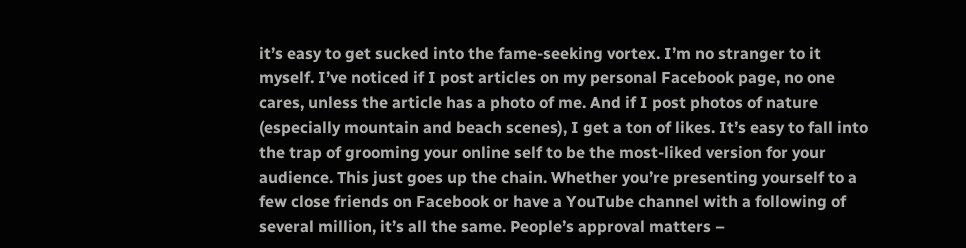it’s easy to get sucked into the fame-seeking vortex. I’m no stranger to it myself. I’ve noticed if I post articles on my personal Facebook page, no one cares, unless the article has a photo of me. And if I post photos of nature (especially mountain and beach scenes), I get a ton of likes. It’s easy to fall into the trap of grooming your online self to be the most-liked version for your audience. This just goes up the chain. Whether you’re presenting yourself to a few close friends on Facebook or have a YouTube channel with a following of several million, it’s all the same. People’s approval matters –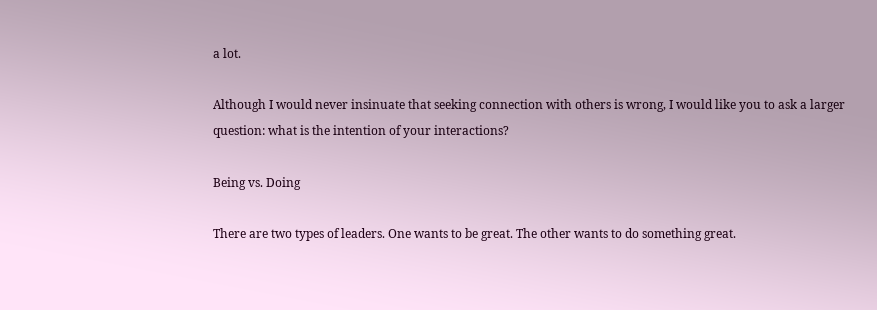a lot.

Although I would never insinuate that seeking connection with others is wrong, I would like you to ask a larger question: what is the intention of your interactions?

Being vs. Doing

There are two types of leaders. One wants to be great. The other wants to do something great.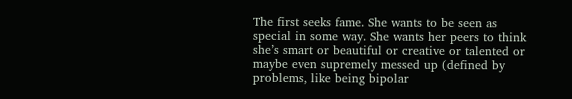The first seeks fame. She wants to be seen as special in some way. She wants her peers to think she’s smart or beautiful or creative or talented or maybe even supremely messed up (defined by problems, like being bipolar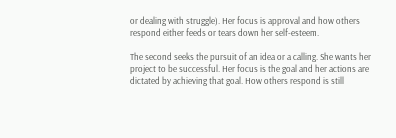or dealing with struggle). Her focus is approval and how others respond either feeds or tears down her self-esteem.

The second seeks the pursuit of an idea or a calling. She wants her project to be successful. Her focus is the goal and her actions are dictated by achieving that goal. How others respond is still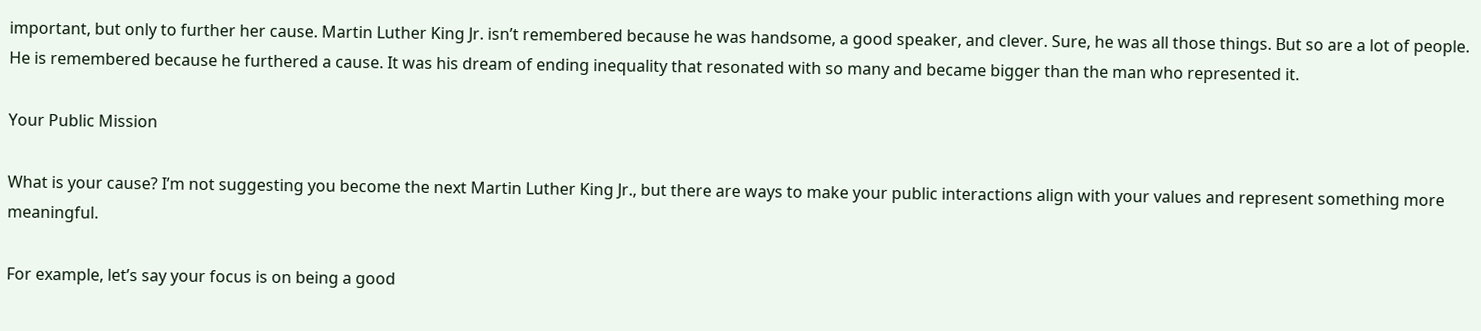important, but only to further her cause. Martin Luther King Jr. isn’t remembered because he was handsome, a good speaker, and clever. Sure, he was all those things. But so are a lot of people. He is remembered because he furthered a cause. It was his dream of ending inequality that resonated with so many and became bigger than the man who represented it.

Your Public Mission

What is your cause? I’m not suggesting you become the next Martin Luther King Jr., but there are ways to make your public interactions align with your values and represent something more meaningful.

For example, let’s say your focus is on being a good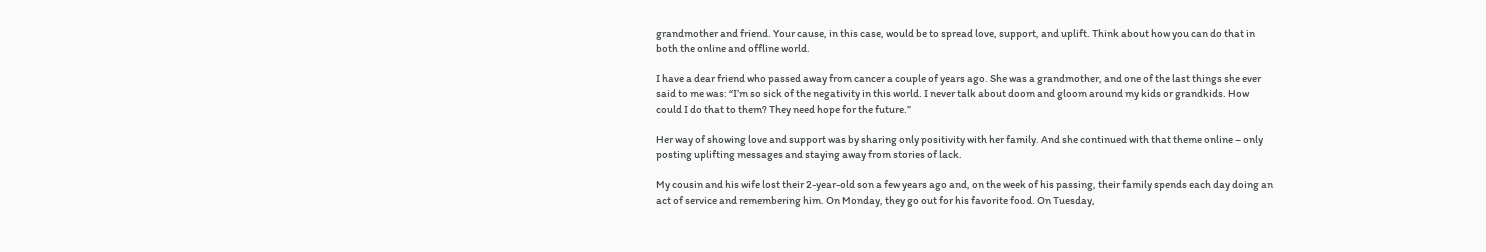grandmother and friend. Your cause, in this case, would be to spread love, support, and uplift. Think about how you can do that in both the online and offline world.

I have a dear friend who passed away from cancer a couple of years ago. She was a grandmother, and one of the last things she ever said to me was: “I’m so sick of the negativity in this world. I never talk about doom and gloom around my kids or grandkids. How could I do that to them? They need hope for the future.”

Her way of showing love and support was by sharing only positivity with her family. And she continued with that theme online – only posting uplifting messages and staying away from stories of lack.

My cousin and his wife lost their 2-year-old son a few years ago and, on the week of his passing, their family spends each day doing an act of service and remembering him. On Monday, they go out for his favorite food. On Tuesday,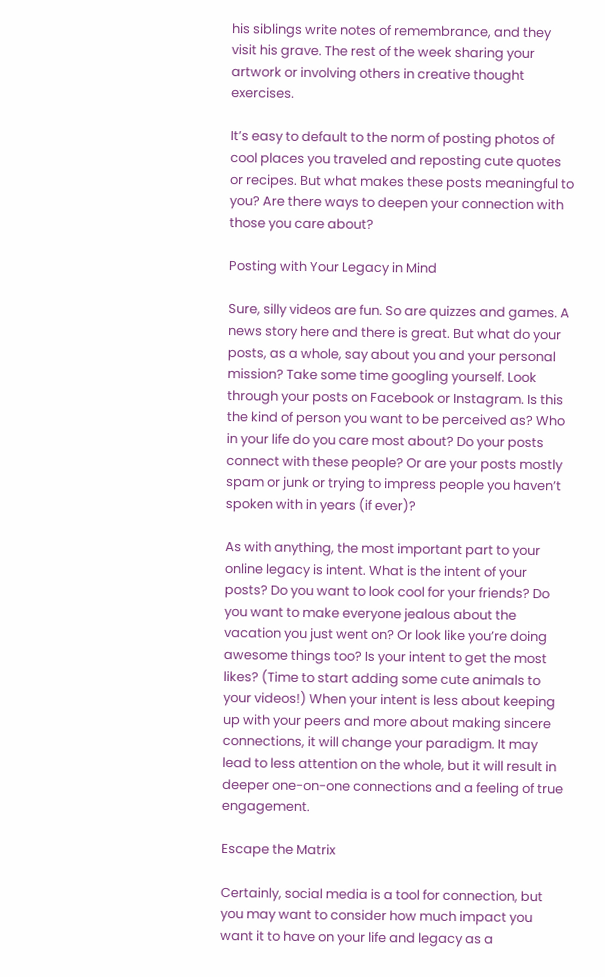his siblings write notes of remembrance, and they visit his grave. The rest of the week sharing your artwork or involving others in creative thought exercises.

It’s easy to default to the norm of posting photos of cool places you traveled and reposting cute quotes or recipes. But what makes these posts meaningful to you? Are there ways to deepen your connection with those you care about?

Posting with Your Legacy in Mind

Sure, silly videos are fun. So are quizzes and games. A news story here and there is great. But what do your posts, as a whole, say about you and your personal mission? Take some time googling yourself. Look through your posts on Facebook or Instagram. Is this the kind of person you want to be perceived as? Who in your life do you care most about? Do your posts connect with these people? Or are your posts mostly spam or junk or trying to impress people you haven’t spoken with in years (if ever)?

As with anything, the most important part to your online legacy is intent. What is the intent of your posts? Do you want to look cool for your friends? Do you want to make everyone jealous about the vacation you just went on? Or look like you’re doing awesome things too? Is your intent to get the most likes? (Time to start adding some cute animals to your videos!) When your intent is less about keeping up with your peers and more about making sincere connections, it will change your paradigm. It may lead to less attention on the whole, but it will result in deeper one-on-one connections and a feeling of true engagement.

Escape the Matrix

Certainly, social media is a tool for connection, but you may want to consider how much impact you want it to have on your life and legacy as a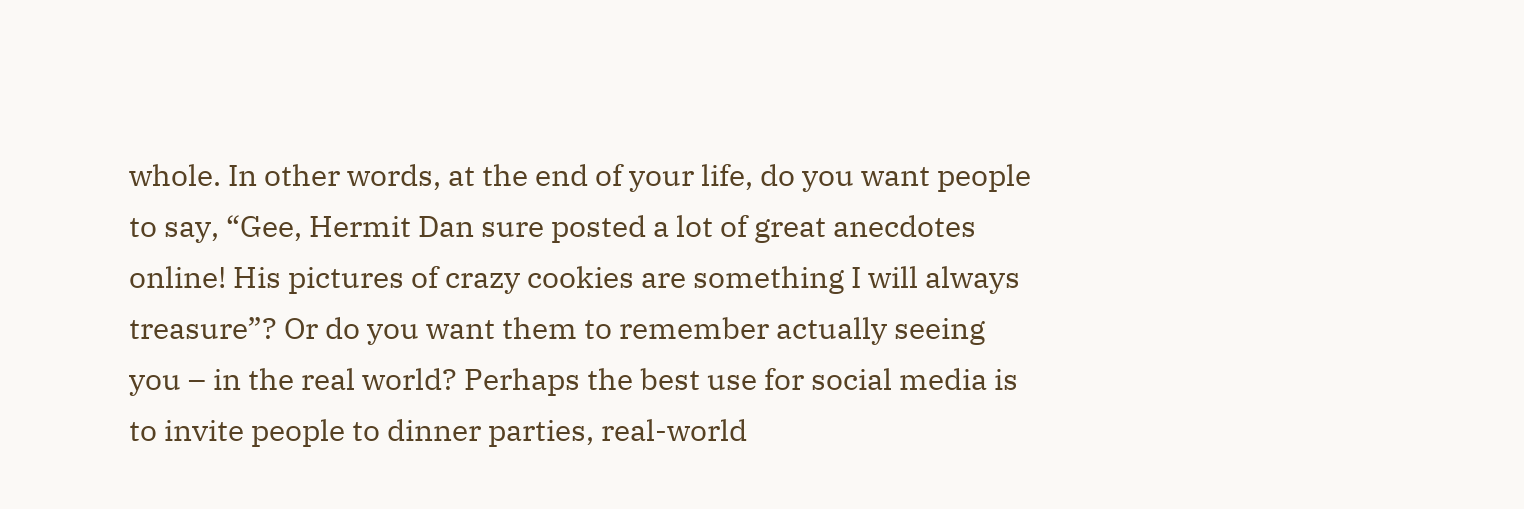whole. In other words, at the end of your life, do you want people to say, “Gee, Hermit Dan sure posted a lot of great anecdotes online! His pictures of crazy cookies are something I will always treasure”? Or do you want them to remember actually seeing you – in the real world? Perhaps the best use for social media is to invite people to dinner parties, real-world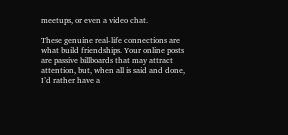meetups, or even a video chat.

These genuine real-life connections are what build friendships. Your online posts are passive billboards that may attract attention, but, when all is said and done, I’d rather have a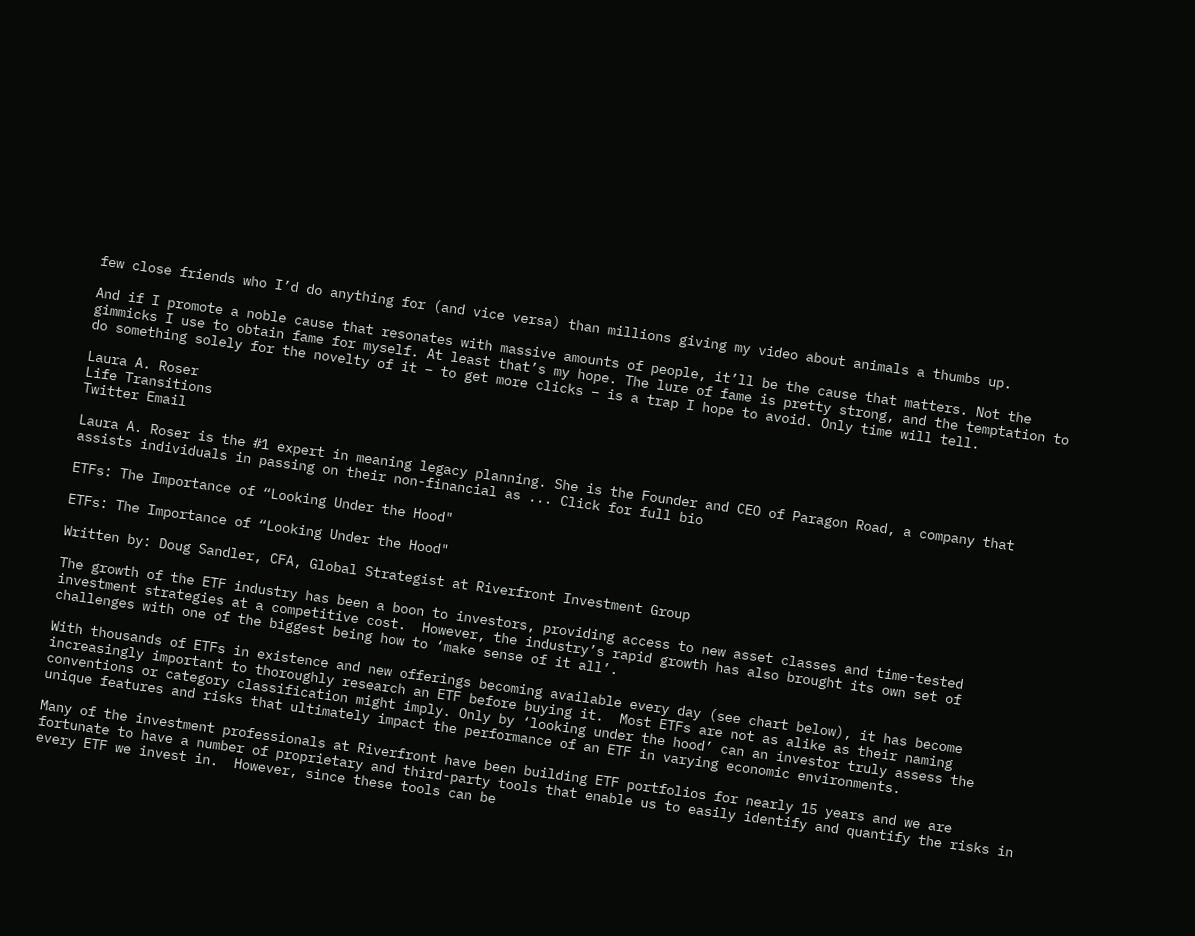few close friends who I’d do anything for (and vice versa) than millions giving my video about animals a thumbs up.

And if I promote a noble cause that resonates with massive amounts of people, it’ll be the cause that matters. Not the gimmicks I use to obtain fame for myself. At least that’s my hope. The lure of fame is pretty strong, and the temptation to do something solely for the novelty of it – to get more clicks – is a trap I hope to avoid. Only time will tell.

Laura A. Roser
Life Transitions
Twitter Email

Laura A. Roser is the #1 expert in meaning legacy planning. She is the Founder and CEO of Paragon Road, a company that assists individuals in passing on their non-financial as ... Click for full bio

ETFs: The Importance of “Looking Under the Hood"

ETFs: The Importance of “Looking Under the Hood"

Written by: Doug Sandler, CFA, Global Strategist at Riverfront Investment Group

The growth of the ETF industry has been a boon to investors, providing access to new asset classes and time-tested investment strategies at a competitive cost.  However, the industry’s rapid growth has also brought its own set of challenges with one of the biggest being how to ‘make sense of it all’.

With thousands of ETFs in existence and new offerings becoming available every day (see chart below), it has become increasingly important to thoroughly research an ETF before buying it.  Most ETFs are not as alike as their naming conventions or category classification might imply. Only by ‘looking under the hood’ can an investor truly assess the unique features and risks that ultimately impact the performance of an ETF in varying economic environments.

Many of the investment professionals at Riverfront have been building ETF portfolios for nearly 15 years and we are fortunate to have a number of proprietary and third-party tools that enable us to easily identify and quantify the risks in every ETF we invest in.  However, since these tools can be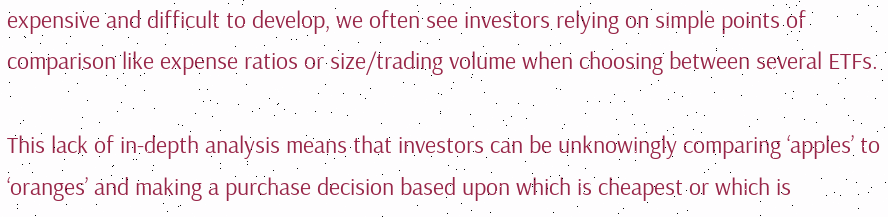expensive and difficult to develop, we often see investors relying on simple points of comparison like expense ratios or size/trading volume when choosing between several ETFs.

This lack of in-depth analysis means that investors can be unknowingly comparing ‘apples’ to ‘oranges’ and making a purchase decision based upon which is cheapest or which is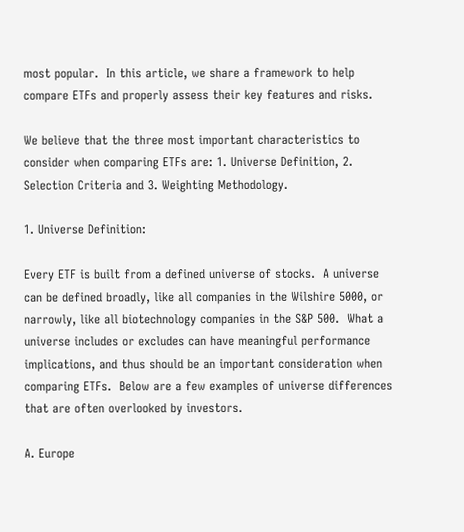most popular.  In this article, we share a framework to help compare ETFs and properly assess their key features and risks.

We believe that the three most important characteristics to consider when comparing ETFs are: 1. Universe Definition, 2. Selection Criteria and 3. Weighting Methodology.

1. Universe Definition:

Every ETF is built from a defined universe of stocks.  A universe can be defined broadly, like all companies in the Wilshire 5000, or narrowly, like all biotechnology companies in the S&P 500.  What a universe includes or excludes can have meaningful performance implications, and thus should be an important consideration when comparing ETFs.  Below are a few examples of universe differences that are often overlooked by investors.

A. Europe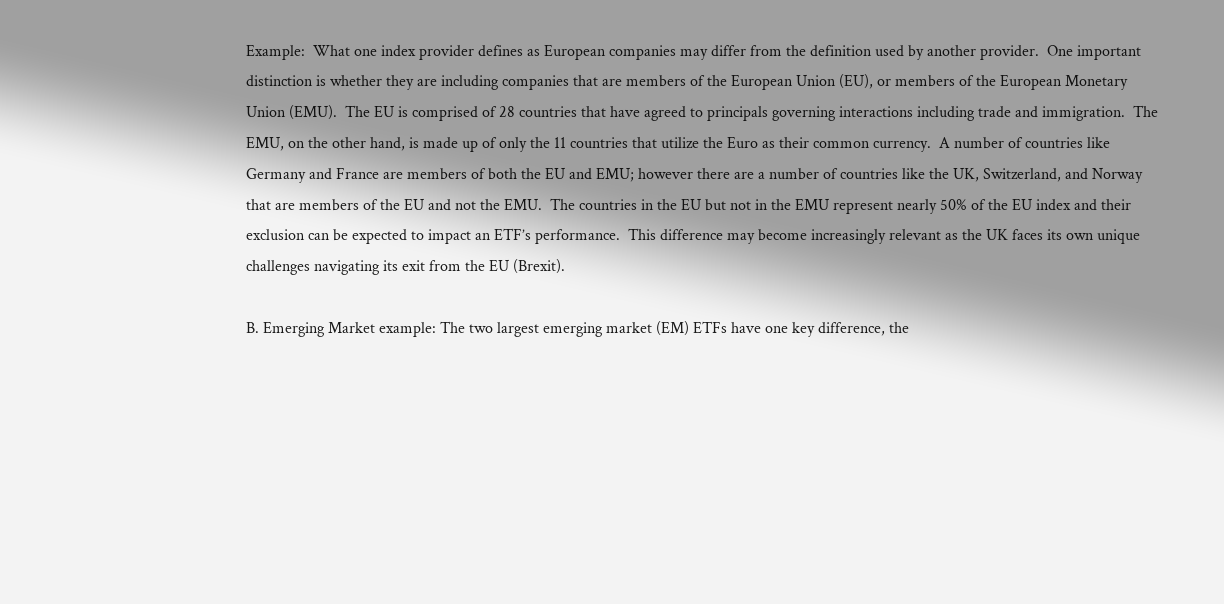Example:  What one index provider defines as European companies may differ from the definition used by another provider.  One important distinction is whether they are including companies that are members of the European Union (EU), or members of the European Monetary Union (EMU).  The EU is comprised of 28 countries that have agreed to principals governing interactions including trade and immigration.  The EMU, on the other hand, is made up of only the 11 countries that utilize the Euro as their common currency.  A number of countries like Germany and France are members of both the EU and EMU; however there are a number of countries like the UK, Switzerland, and Norway that are members of the EU and not the EMU.  The countries in the EU but not in the EMU represent nearly 50% of the EU index and their exclusion can be expected to impact an ETF’s performance.  This difference may become increasingly relevant as the UK faces its own unique challenges navigating its exit from the EU (Brexit).

B. Emerging Market example: The two largest emerging market (EM) ETFs have one key difference, the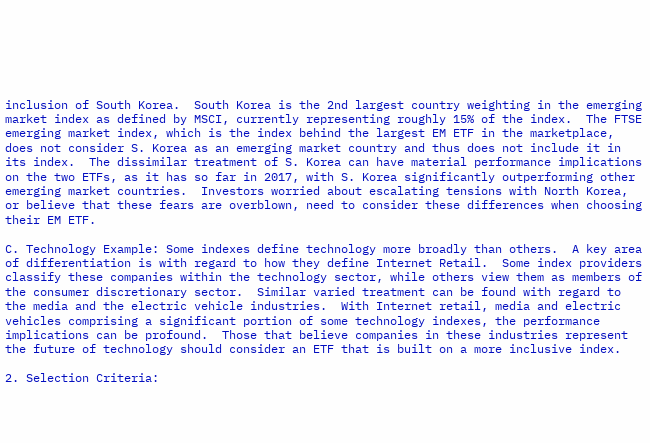inclusion of South Korea.  South Korea is the 2nd largest country weighting in the emerging market index as defined by MSCI, currently representing roughly 15% of the index.  The FTSE emerging market index, which is the index behind the largest EM ETF in the marketplace, does not consider S. Korea as an emerging market country and thus does not include it in its index.  The dissimilar treatment of S. Korea can have material performance implications on the two ETFs, as it has so far in 2017, with S. Korea significantly outperforming other emerging market countries.  Investors worried about escalating tensions with North Korea, or believe that these fears are overblown, need to consider these differences when choosing their EM ETF.

C. Technology Example: Some indexes define technology more broadly than others.  A key area of differentiation is with regard to how they define Internet Retail.  Some index providers classify these companies within the technology sector, while others view them as members of the consumer discretionary sector.  Similar varied treatment can be found with regard to the media and the electric vehicle industries.  With Internet retail, media and electric vehicles comprising a significant portion of some technology indexes, the performance implications can be profound.  Those that believe companies in these industries represent the future of technology should consider an ETF that is built on a more inclusive index.

2. Selection Criteria: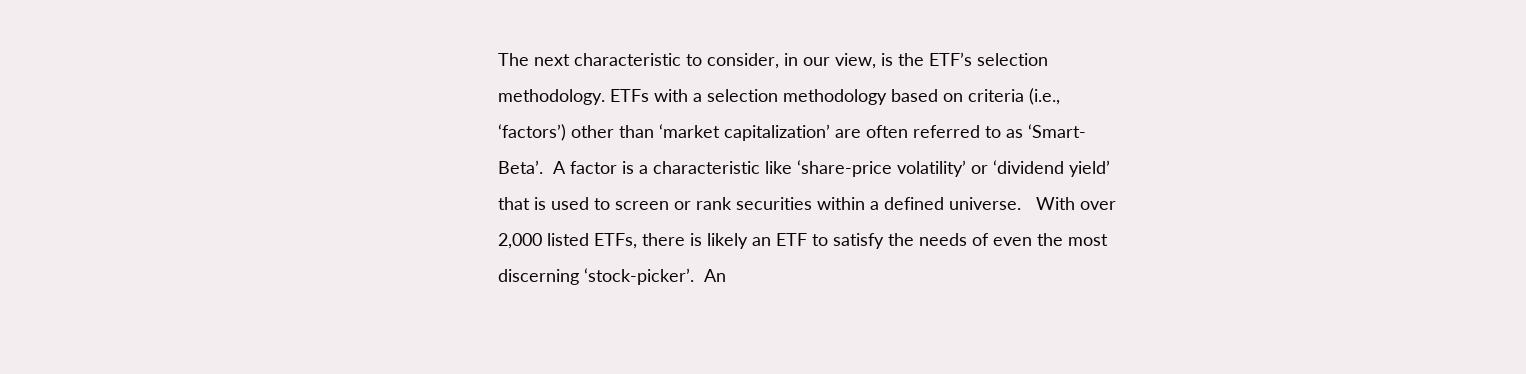The next characteristic to consider, in our view, is the ETF’s selection methodology. ETFs with a selection methodology based on criteria (i.e., ‘factors’) other than ‘market capitalization’ are often referred to as ‘Smart-Beta’.  A factor is a characteristic like ‘share-price volatility’ or ‘dividend yield’ that is used to screen or rank securities within a defined universe.   With over 2,000 listed ETFs, there is likely an ETF to satisfy the needs of even the most discerning ‘stock-picker’.  An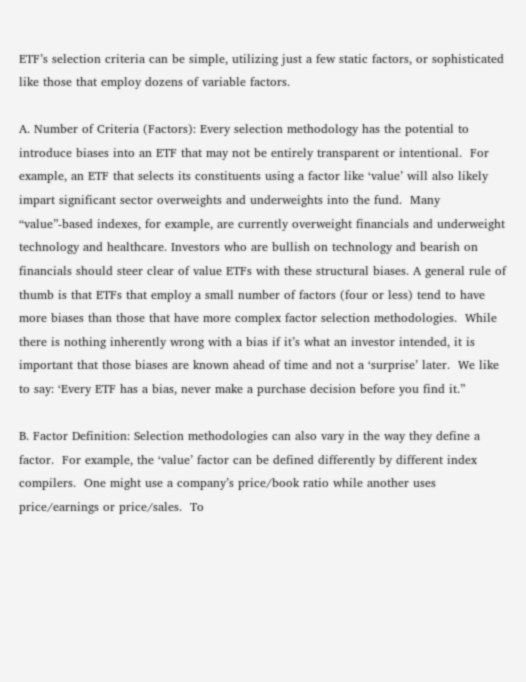ETF’s selection criteria can be simple, utilizing just a few static factors, or sophisticated like those that employ dozens of variable factors.

A. Number of Criteria (Factors): Every selection methodology has the potential to introduce biases into an ETF that may not be entirely transparent or intentional.  For example, an ETF that selects its constituents using a factor like ‘value’ will also likely impart significant sector overweights and underweights into the fund.  Many “value”-based indexes, for example, are currently overweight financials and underweight technology and healthcare. Investors who are bullish on technology and bearish on financials should steer clear of value ETFs with these structural biases. A general rule of thumb is that ETFs that employ a small number of factors (four or less) tend to have more biases than those that have more complex factor selection methodologies.  While there is nothing inherently wrong with a bias if it’s what an investor intended, it is important that those biases are known ahead of time and not a ‘surprise’ later.  We like to say: ‘Every ETF has a bias, never make a purchase decision before you find it.”

B. Factor Definition: Selection methodologies can also vary in the way they define a factor.  For example, the ‘value’ factor can be defined differently by different index compilers.  One might use a company’s price/book ratio while another uses price/earnings or price/sales.  To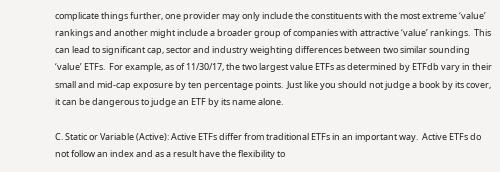complicate things further, one provider may only include the constituents with the most extreme ‘value’ rankings and another might include a broader group of companies with attractive ‘value’ rankings.  This can lead to significant cap, sector and industry weighting differences between two similar sounding ‘value’ ETFs.  For example, as of 11/30/17, the two largest value ETFs as determined by ETFdb vary in their small and mid-cap exposure by ten percentage points.  Just like you should not judge a book by its cover, it can be dangerous to judge an ETF by its name alone.

C. Static or Variable (Active): Active ETFs differ from traditional ETFs in an important way.  Active ETFs do not follow an index and as a result have the flexibility to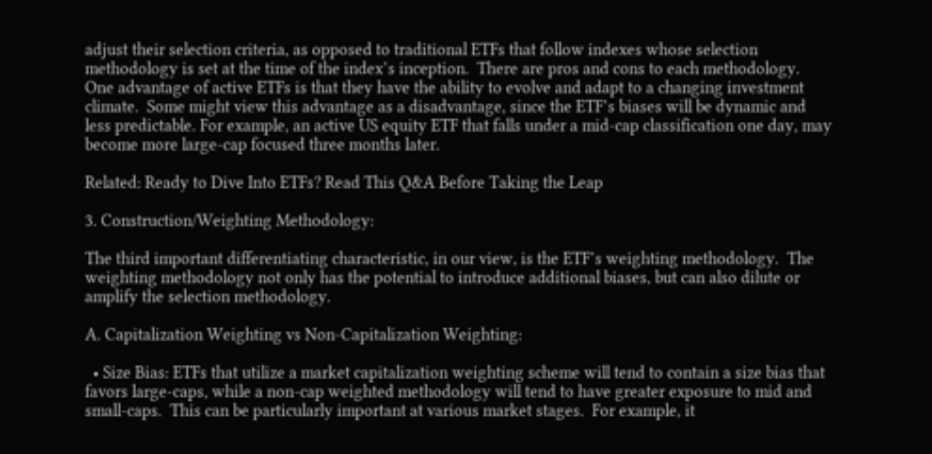adjust their selection criteria, as opposed to traditional ETFs that follow indexes whose selection methodology is set at the time of the index’s inception.  There are pros and cons to each methodology.  One advantage of active ETFs is that they have the ability to evolve and adapt to a changing investment climate.  Some might view this advantage as a disadvantage, since the ETF’s biases will be dynamic and less predictable. For example, an active US equity ETF that falls under a mid-cap classification one day, may become more large-cap focused three months later.

Related: Ready to Dive Into ETFs? Read This Q&A Before Taking the Leap

3. Construction/Weighting Methodology:

The third important differentiating characteristic, in our view, is the ETF’s weighting methodology.  The weighting methodology not only has the potential to introduce additional biases, but can also dilute or amplify the selection methodology.

A. Capitalization Weighting vs Non-Capitalization Weighting:

  • Size Bias: ETFs that utilize a market capitalization weighting scheme will tend to contain a size bias that favors large-caps, while a non-cap weighted methodology will tend to have greater exposure to mid and small-caps.  This can be particularly important at various market stages.  For example, it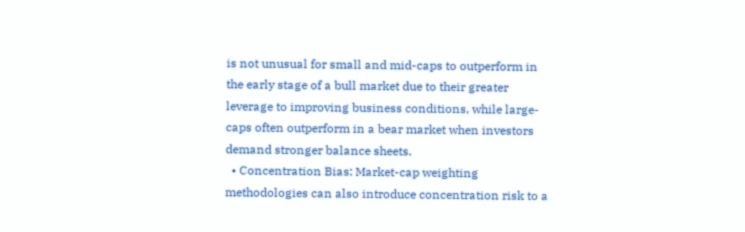is not unusual for small and mid-caps to outperform in the early stage of a bull market due to their greater leverage to improving business conditions, while large-caps often outperform in a bear market when investors demand stronger balance sheets.
  • Concentration Bias: Market-cap weighting methodologies can also introduce concentration risk to a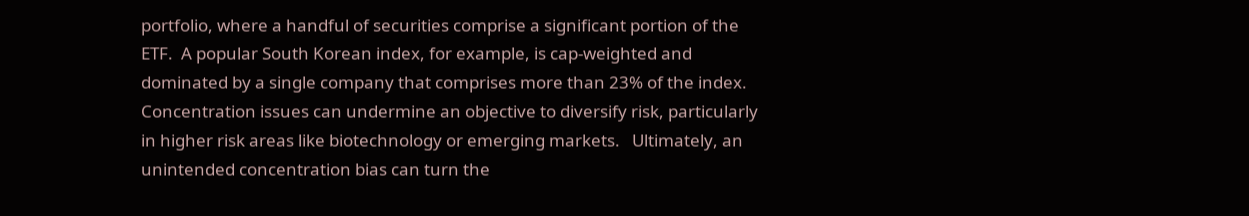portfolio, where a handful of securities comprise a significant portion of the ETF.  A popular South Korean index, for example, is cap-weighted and dominated by a single company that comprises more than 23% of the index. Concentration issues can undermine an objective to diversify risk, particularly in higher risk areas like biotechnology or emerging markets.   Ultimately, an unintended concentration bias can turn the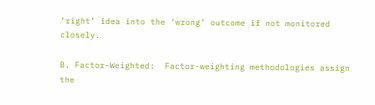‘right’ idea into the ‘wrong’ outcome if not monitored closely.

B. Factor-Weighted:  Factor-weighting methodologies assign the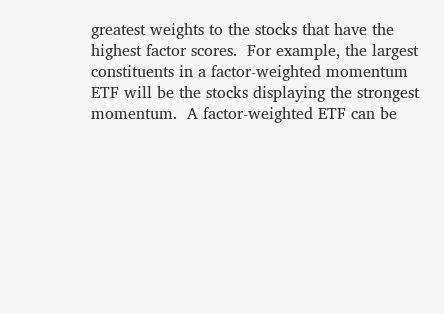greatest weights to the stocks that have the highest factor scores.  For example, the largest constituents in a factor-weighted momentum ETF will be the stocks displaying the strongest momentum.  A factor-weighted ETF can be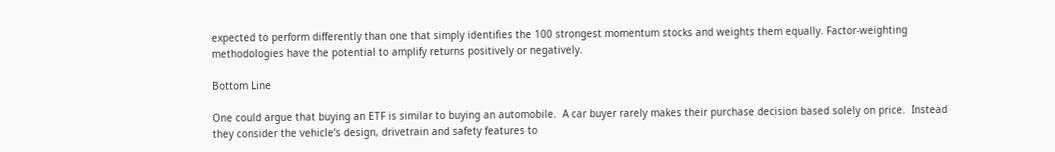expected to perform differently than one that simply identifies the 100 strongest momentum stocks and weights them equally. Factor-weighting methodologies have the potential to amplify returns positively or negatively.

Bottom Line

One could argue that buying an ETF is similar to buying an automobile.  A car buyer rarely makes their purchase decision based solely on price.  Instead they consider the vehicle’s design, drivetrain and safety features to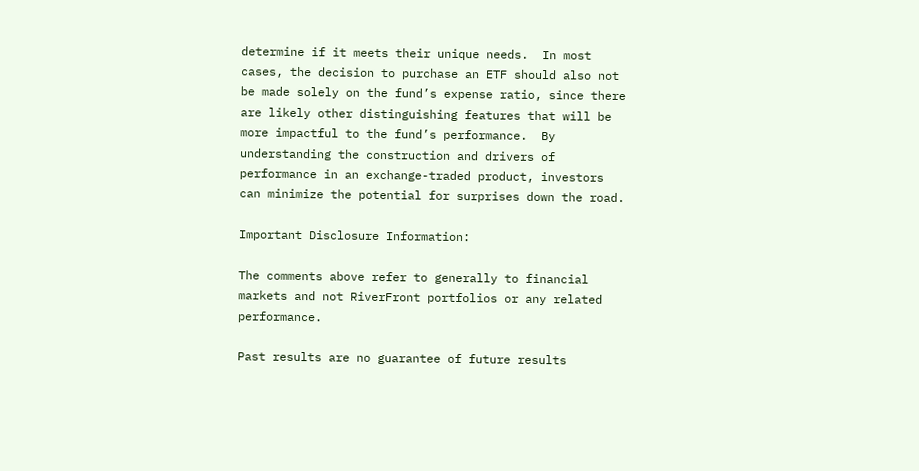determine if it meets their unique needs.  In most cases, the decision to purchase an ETF should also not be made solely on the fund’s expense ratio, since there are likely other distinguishing features that will be more impactful to the fund’s performance.  By understanding the construction and drivers of performance in an exchange-traded product, investors can minimize the potential for surprises down the road.

Important Disclosure Information:

The comments above refer to generally to financial markets and not RiverFront portfolios or any related performance.

Past results are no guarantee of future results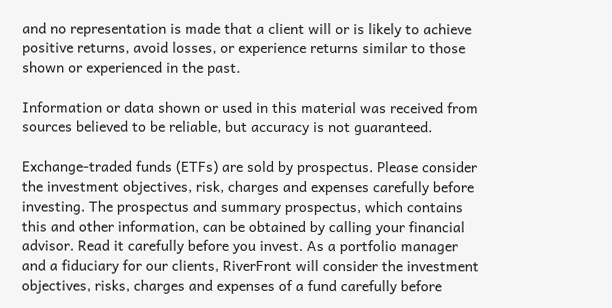and no representation is made that a client will or is likely to achieve positive returns, avoid losses, or experience returns similar to those shown or experienced in the past.

Information or data shown or used in this material was received from sources believed to be reliable, but accuracy is not guaranteed.

Exchange-traded funds (ETFs) are sold by prospectus. Please consider the investment objectives, risk, charges and expenses carefully before investing. The prospectus and summary prospectus, which contains this and other information, can be obtained by calling your financial advisor. Read it carefully before you invest. As a portfolio manager and a fiduciary for our clients, RiverFront will consider the investment objectives, risks, charges and expenses of a fund carefully before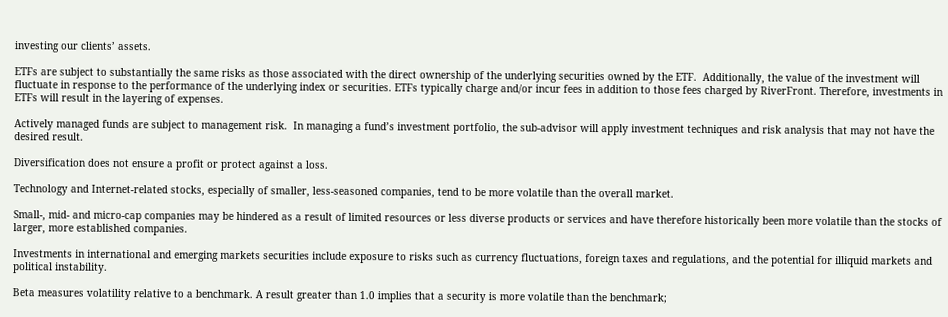investing our clients’ assets.

ETFs are subject to substantially the same risks as those associated with the direct ownership of the underlying securities owned by the ETF.  Additionally, the value of the investment will fluctuate in response to the performance of the underlying index or securities. ETFs typically charge and/or incur fees in addition to those fees charged by RiverFront. Therefore, investments in ETFs will result in the layering of expenses.

Actively managed funds are subject to management risk.  In managing a fund’s investment portfolio, the sub-advisor will apply investment techniques and risk analysis that may not have the desired result.

Diversification does not ensure a profit or protect against a loss.

Technology and Internet-related stocks, especially of smaller, less-seasoned companies, tend to be more volatile than the overall market.

Small-, mid- and micro-cap companies may be hindered as a result of limited resources or less diverse products or services and have therefore historically been more volatile than the stocks of larger, more established companies.

Investments in international and emerging markets securities include exposure to risks such as currency fluctuations, foreign taxes and regulations, and the potential for illiquid markets and political instability.

Beta measures volatility relative to a benchmark. A result greater than 1.0 implies that a security is more volatile than the benchmark;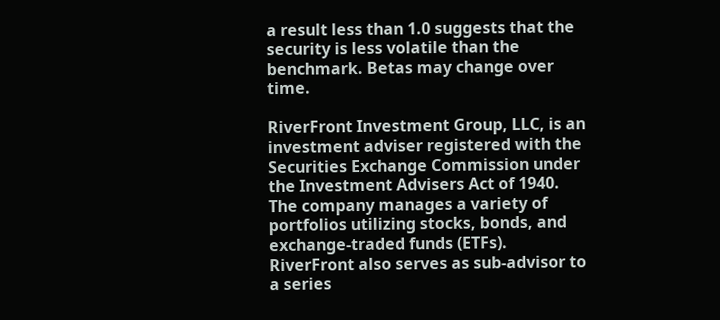a result less than 1.0 suggests that the security is less volatile than the benchmark. Betas may change over time.

RiverFront Investment Group, LLC, is an investment adviser registered with the Securities Exchange Commission under the Investment Advisers Act of 1940. The company manages a variety of portfolios utilizing stocks, bonds, and exchange-traded funds (ETFs). RiverFront also serves as sub-advisor to a series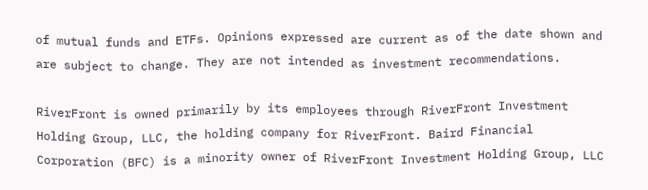of mutual funds and ETFs. Opinions expressed are current as of the date shown and are subject to change. They are not intended as investment recommendations.

RiverFront is owned primarily by its employees through RiverFront Investment Holding Group, LLC, the holding company for RiverFront. Baird Financial Corporation (BFC) is a minority owner of RiverFront Investment Holding Group, LLC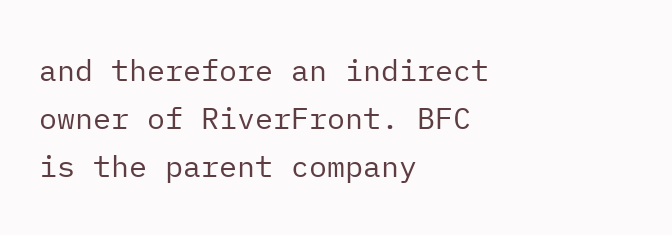and therefore an indirect owner of RiverFront. BFC is the parent company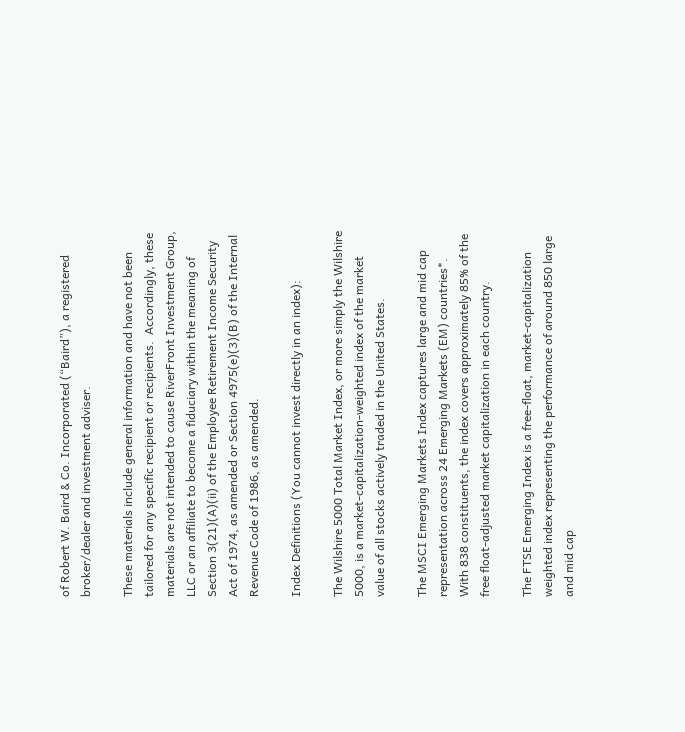of Robert W. Baird & Co. Incorporated (“Baird”), a registered broker/dealer and investment adviser.

These materials include general information and have not been tailored for any specific recipient or recipients.  Accordingly, these materials are not intended to cause RiverFront Investment Group, LLC or an affiliate to become a fiduciary within the meaning of Section 3(21)(A)(ii) of the Employee Retirement Income Security Act of 1974, as amended or Section 4975(e)(3)(B) of the Internal Revenue Code of 1986, as amended.

Index Definitions (You cannot invest directly in an index):

The Wilshire 5000 Total Market Index, or more simply the Wilshire 5000, is a market-capitalization-weighted index of the market value of all stocks actively traded in the United States.

The MSCI Emerging Markets Index captures large and mid cap representation across 24 Emerging Markets (EM) countries*. With 838 constituents, the index covers approximately 85% of the free float-adjusted market capitalization in each country.

The FTSE Emerging Index is a free-float, market-capitalization weighted index representing the performance of around 850 large and mid cap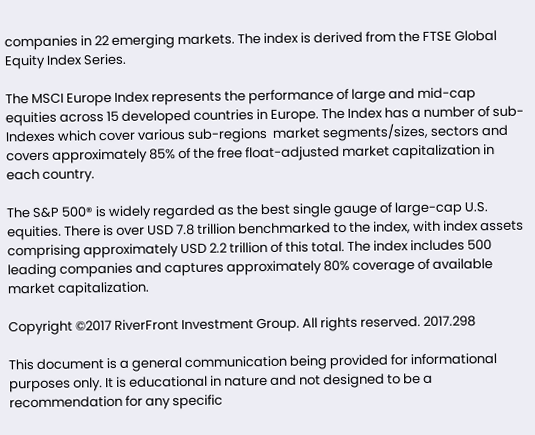companies in 22 emerging markets. The index is derived from the FTSE Global Equity Index Series.

The MSCI Europe Index represents the performance of large and mid-cap equities across 15 developed countries in Europe. The Index has a number of sub-Indexes which cover various sub-regions  market segments/sizes, sectors and covers approximately 85% of the free float-adjusted market capitalization in each country.

The S&P 500® is widely regarded as the best single gauge of large-cap U.S. equities. There is over USD 7.8 trillion benchmarked to the index, with index assets comprising approximately USD 2.2 trillion of this total. The index includes 500 leading companies and captures approximately 80% coverage of available market capitalization.

Copyright ©2017 RiverFront Investment Group. All rights reserved. 2017.298

This document is a general communication being provided for informational purposes only. It is educational in nature and not designed to be a recommendation for any specific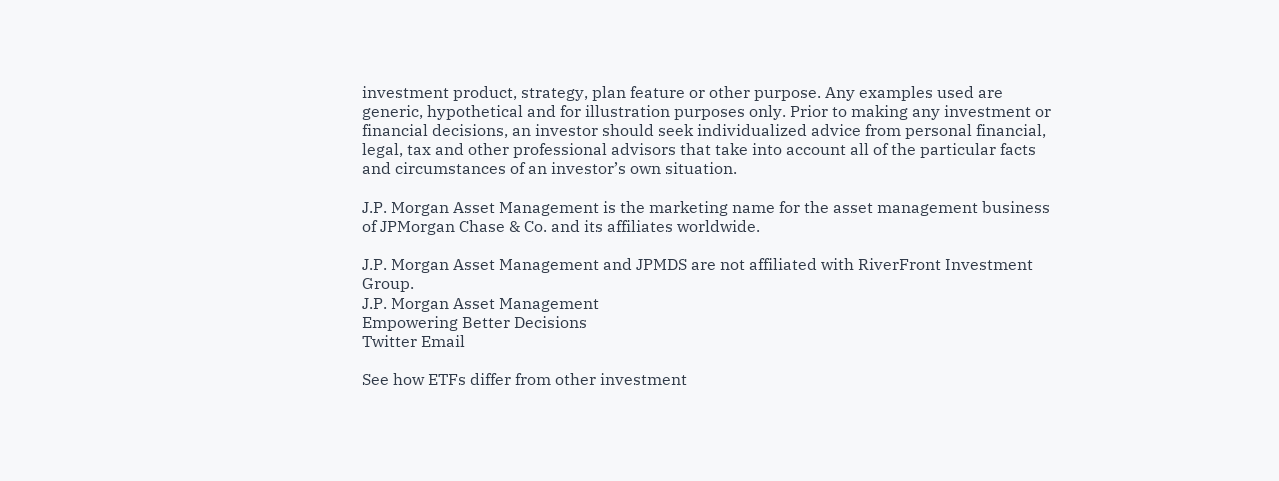investment product, strategy, plan feature or other purpose. Any examples used are generic, hypothetical and for illustration purposes only. Prior to making any investment or financial decisions, an investor should seek individualized advice from personal financial, legal, tax and other professional advisors that take into account all of the particular facts and circumstances of an investor’s own situation.

J.P. Morgan Asset Management is the marketing name for the asset management business of JPMorgan Chase & Co. and its affiliates worldwide.

J.P. Morgan Asset Management and JPMDS are not affiliated with RiverFront Investment Group.
J.P. Morgan Asset Management
Empowering Better Decisions
Twitter Email

See how ETFs differ from other investment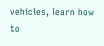vehicles, learn how to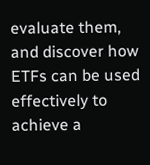evaluate them, and discover how ETFs can be used effectively to achieve a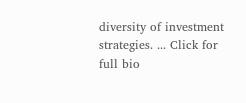diversity of investment strategies. ... Click for full bio